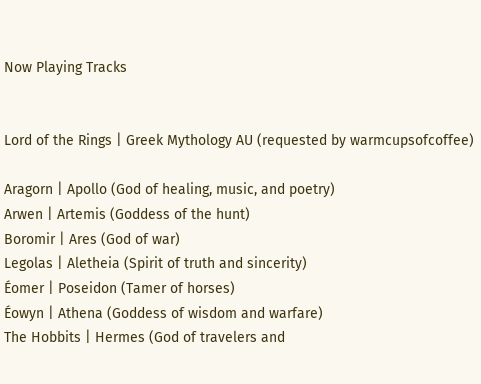Now Playing Tracks


Lord of the Rings | Greek Mythology AU (requested by warmcupsofcoffee)

Aragorn | Apollo (God of healing, music, and poetry)
Arwen | Artemis (Goddess of the hunt)
Boromir | Ares (God of war)
Legolas | Aletheia (Spirit of truth and sincerity)
Éomer | Poseidon (Tamer of horses)
Éowyn | Athena (Goddess of wisdom and warfare)
The Hobbits | Hermes (God of travelers and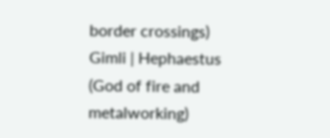border crossings)
Gimli | Hephaestus (God of fire and metalworking)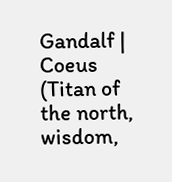Gandalf | Coeus (Titan of the north, wisdom,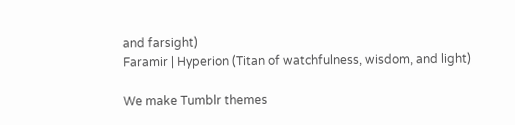and farsight)
Faramir | Hyperion (Titan of watchfulness, wisdom, and light)

We make Tumblr themes